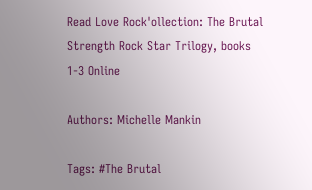Read Love Rock'ollection: The Brutal Strength Rock Star Trilogy, books 1-3 Online

Authors: Michelle Mankin

Tags: #The Brutal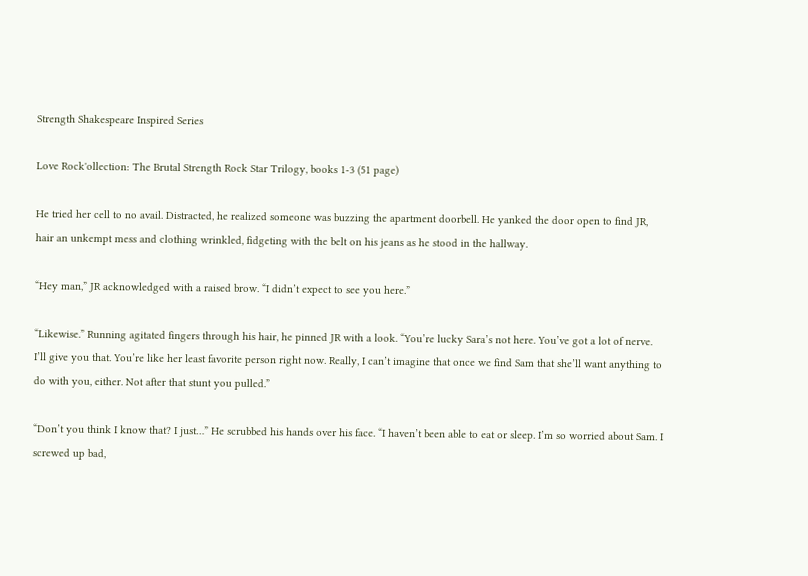Strength Shakespeare Inspired Series

Love Rock'ollection: The Brutal Strength Rock Star Trilogy, books 1-3 (51 page)

He tried her cell to no avail. Distracted, he realized someone was buzzing the apartment doorbell. He yanked the door open to find JR, hair an unkempt mess and clothing wrinkled, fidgeting with the belt on his jeans as he stood in the hallway.

“Hey man,” JR acknowledged with a raised brow. “I didn’t expect to see you here.”

“Likewise.” Running agitated fingers through his hair, he pinned JR with a look. “You’re lucky Sara’s not here. You’ve got a lot of nerve. I’ll give you that. You’re like her least favorite person right now. Really, I can’t imagine that once we find Sam that she’ll want anything to do with you, either. Not after that stunt you pulled.”

“Don’t you think I know that? I just…” He scrubbed his hands over his face. “I haven’t been able to eat or sleep. I’m so worried about Sam. I screwed up bad,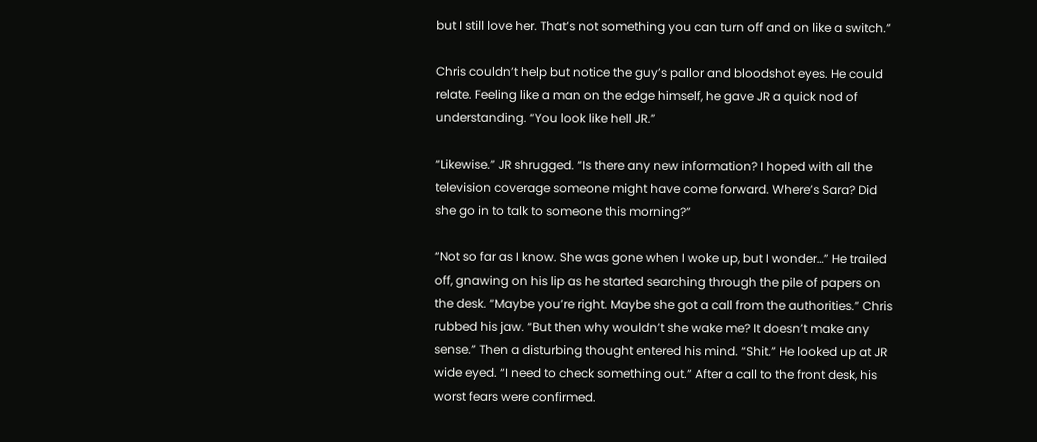but I still love her. That’s not something you can turn off and on like a switch.”

Chris couldn’t help but notice the guy’s pallor and bloodshot eyes. He could relate. Feeling like a man on the edge himself, he gave JR a quick nod of understanding. “You look like hell JR.”

“Likewise.” JR shrugged. “Is there any new information? I hoped with all the television coverage someone might have come forward. Where’s Sara? Did she go in to talk to someone this morning?”

“Not so far as I know. She was gone when I woke up, but I wonder…” He trailed off, gnawing on his lip as he started searching through the pile of papers on the desk. “Maybe you’re right. Maybe she got a call from the authorities.” Chris rubbed his jaw. “But then why wouldn’t she wake me? It doesn’t make any sense.” Then a disturbing thought entered his mind. “Shit.” He looked up at JR wide eyed. “I need to check something out.” After a call to the front desk, his worst fears were confirmed.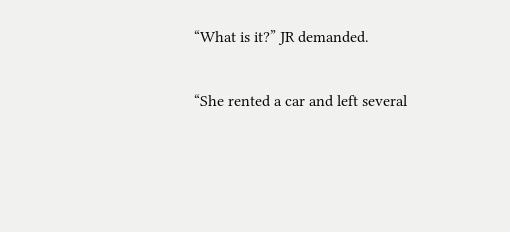“What is it?” JR demanded.

“She rented a car and left several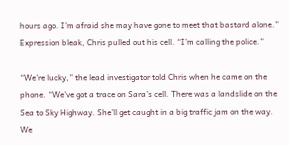hours ago. I’m afraid she may have gone to meet that bastard alone.” Expression bleak, Chris pulled out his cell. “I’m calling the police.”

“We’re lucky,” the lead investigator told Chris when he came on the phone. “We’ve got a trace on Sara’s cell. There was a landslide on the Sea to Sky Highway. She’ll get caught in a big traffic jam on the way. We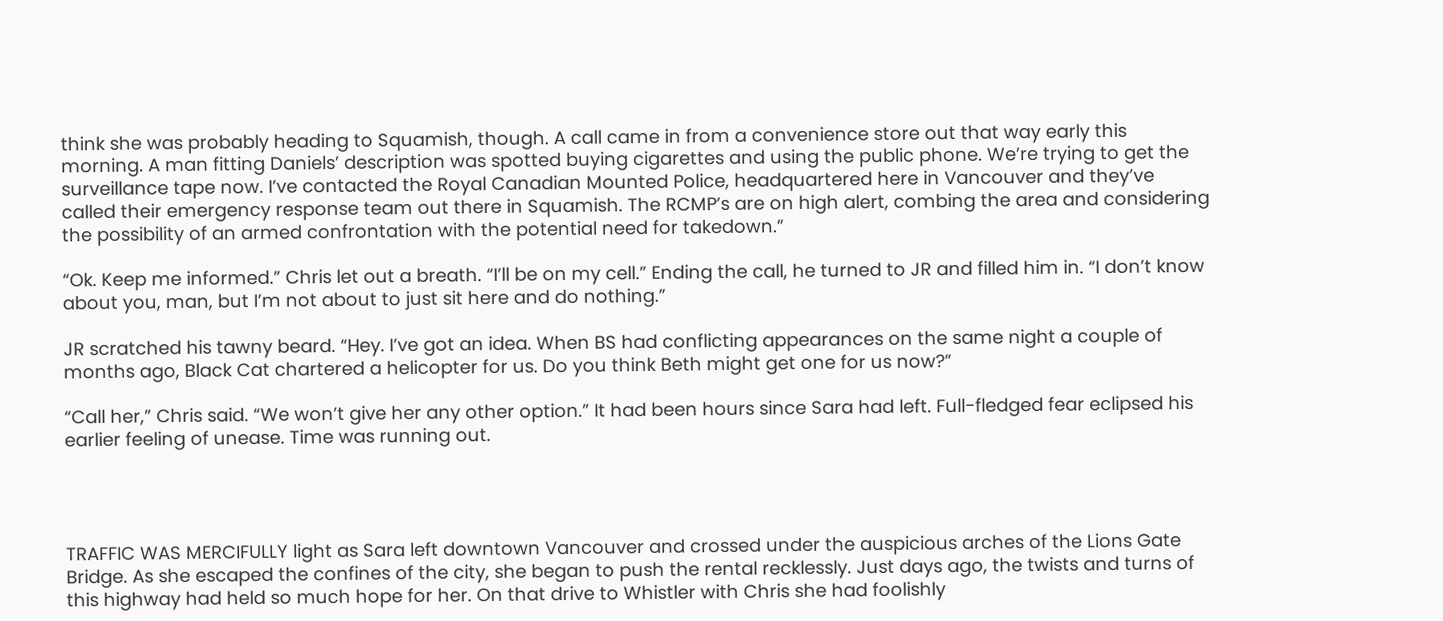think she was probably heading to Squamish, though. A call came in from a convenience store out that way early this morning. A man fitting Daniels’ description was spotted buying cigarettes and using the public phone. We’re trying to get the surveillance tape now. I’ve contacted the Royal Canadian Mounted Police, headquartered here in Vancouver and they’ve called their emergency response team out there in Squamish. The RCMP’s are on high alert, combing the area and considering the possibility of an armed confrontation with the potential need for takedown.”

“Ok. Keep me informed.” Chris let out a breath. “I’ll be on my cell.” Ending the call, he turned to JR and filled him in. “I don’t know about you, man, but I’m not about to just sit here and do nothing.”

JR scratched his tawny beard. “Hey. I’ve got an idea. When BS had conflicting appearances on the same night a couple of months ago, Black Cat chartered a helicopter for us. Do you think Beth might get one for us now?”

“Call her,” Chris said. “We won’t give her any other option.” It had been hours since Sara had left. Full-fledged fear eclipsed his earlier feeling of unease. Time was running out.




TRAFFIC WAS MERCIFULLY light as Sara left downtown Vancouver and crossed under the auspicious arches of the Lions Gate Bridge. As she escaped the confines of the city, she began to push the rental recklessly. Just days ago, the twists and turns of this highway had held so much hope for her. On that drive to Whistler with Chris she had foolishly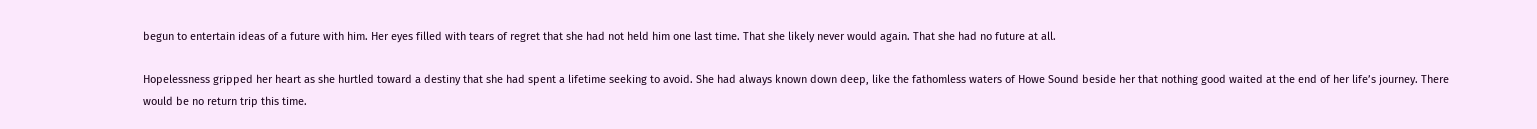begun to entertain ideas of a future with him. Her eyes filled with tears of regret that she had not held him one last time. That she likely never would again. That she had no future at all.

Hopelessness gripped her heart as she hurtled toward a destiny that she had spent a lifetime seeking to avoid. She had always known down deep, like the fathomless waters of Howe Sound beside her that nothing good waited at the end of her life’s journey. There would be no return trip this time.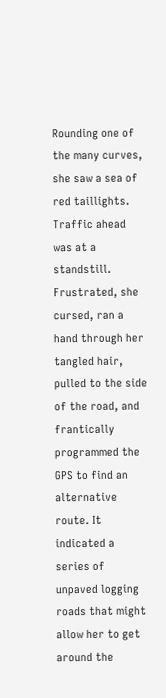Rounding one of the many curves, she saw a sea of red taillights. Traffic ahead was at a standstill. Frustrated, she cursed, ran a hand through her tangled hair, pulled to the side of the road, and frantically programmed the GPS to find an alternative route. It indicated a series of unpaved logging roads that might allow her to get around the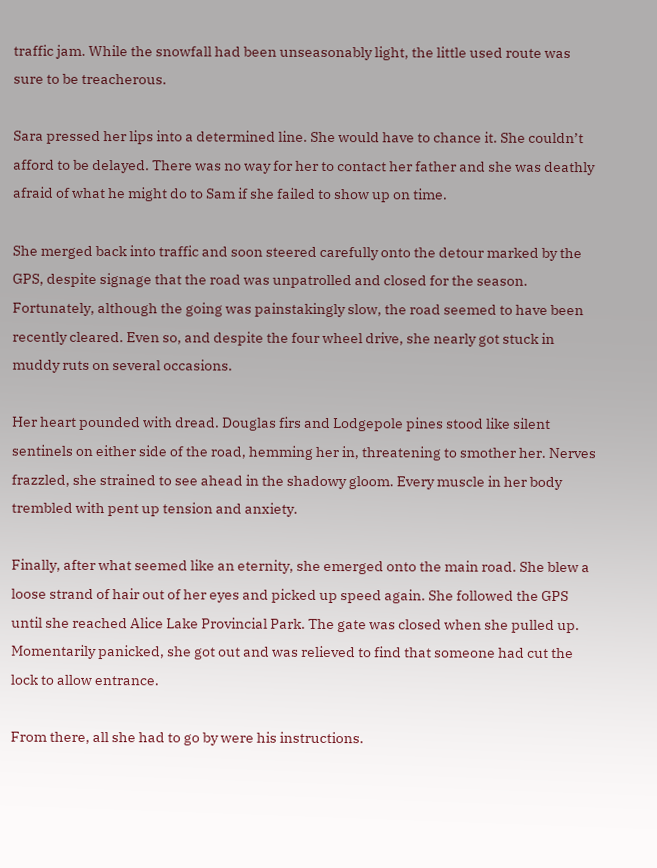traffic jam. While the snowfall had been unseasonably light, the little used route was sure to be treacherous.

Sara pressed her lips into a determined line. She would have to chance it. She couldn’t afford to be delayed. There was no way for her to contact her father and she was deathly afraid of what he might do to Sam if she failed to show up on time.

She merged back into traffic and soon steered carefully onto the detour marked by the GPS, despite signage that the road was unpatrolled and closed for the season. Fortunately, although the going was painstakingly slow, the road seemed to have been recently cleared. Even so, and despite the four wheel drive, she nearly got stuck in muddy ruts on several occasions.

Her heart pounded with dread. Douglas firs and Lodgepole pines stood like silent sentinels on either side of the road, hemming her in, threatening to smother her. Nerves frazzled, she strained to see ahead in the shadowy gloom. Every muscle in her body trembled with pent up tension and anxiety.

Finally, after what seemed like an eternity, she emerged onto the main road. She blew a loose strand of hair out of her eyes and picked up speed again. She followed the GPS until she reached Alice Lake Provincial Park. The gate was closed when she pulled up. Momentarily panicked, she got out and was relieved to find that someone had cut the lock to allow entrance.

From there, all she had to go by were his instructions.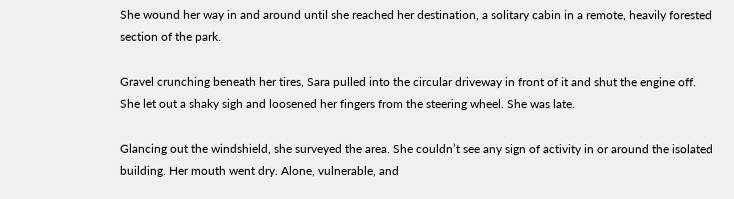She wound her way in and around until she reached her destination, a solitary cabin in a remote, heavily forested section of the park.

Gravel crunching beneath her tires, Sara pulled into the circular driveway in front of it and shut the engine off. She let out a shaky sigh and loosened her fingers from the steering wheel. She was late.

Glancing out the windshield, she surveyed the area. She couldn’t see any sign of activity in or around the isolated building. Her mouth went dry. Alone, vulnerable, and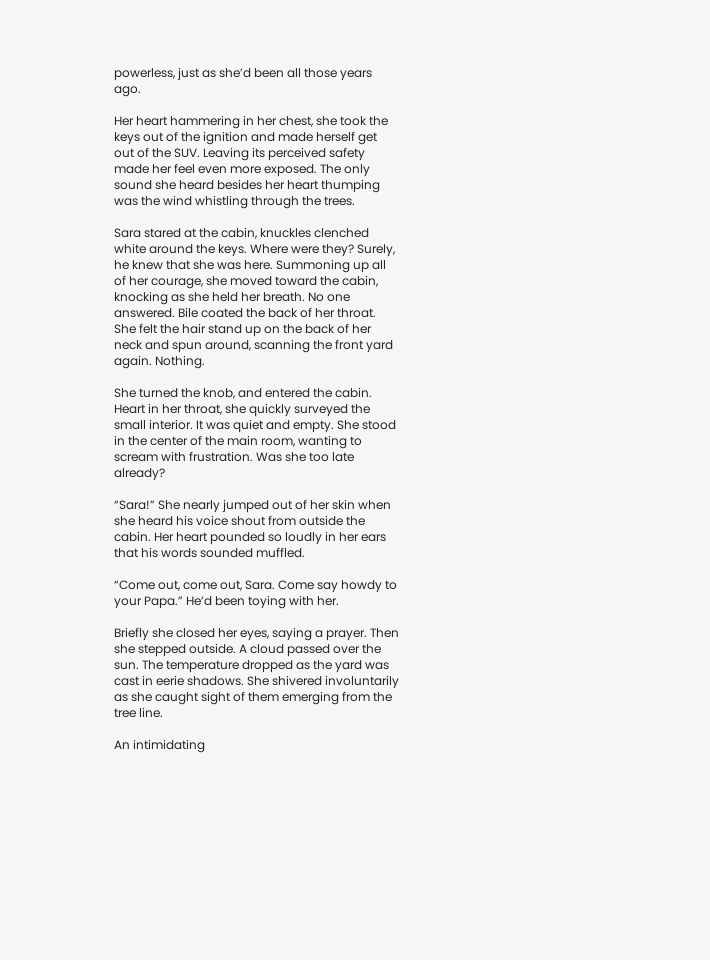powerless, just as she’d been all those years ago.

Her heart hammering in her chest, she took the keys out of the ignition and made herself get out of the SUV. Leaving its perceived safety made her feel even more exposed. The only sound she heard besides her heart thumping was the wind whistling through the trees.

Sara stared at the cabin, knuckles clenched white around the keys. Where were they? Surely, he knew that she was here. Summoning up all of her courage, she moved toward the cabin, knocking as she held her breath. No one answered. Bile coated the back of her throat. She felt the hair stand up on the back of her neck and spun around, scanning the front yard again. Nothing.

She turned the knob, and entered the cabin. Heart in her throat, she quickly surveyed the small interior. It was quiet and empty. She stood in the center of the main room, wanting to scream with frustration. Was she too late already?

“Sara!” She nearly jumped out of her skin when she heard his voice shout from outside the cabin. Her heart pounded so loudly in her ears that his words sounded muffled.

“Come out, come out, Sara. Come say howdy to your Papa.” He’d been toying with her.

Briefly she closed her eyes, saying a prayer. Then she stepped outside. A cloud passed over the sun. The temperature dropped as the yard was cast in eerie shadows. She shivered involuntarily as she caught sight of them emerging from the tree line.

An intimidating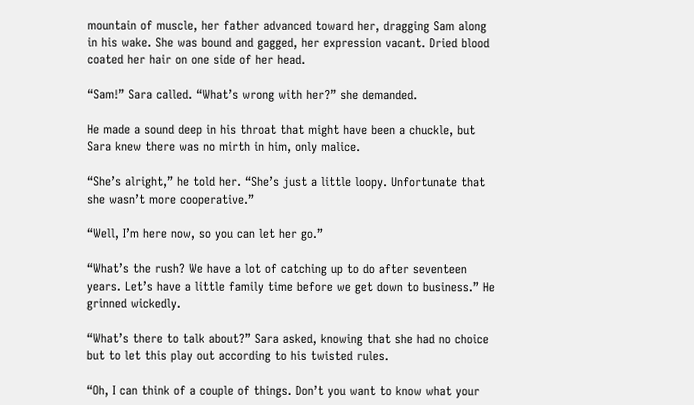mountain of muscle, her father advanced toward her, dragging Sam along in his wake. She was bound and gagged, her expression vacant. Dried blood coated her hair on one side of her head.

“Sam!” Sara called. “What’s wrong with her?” she demanded.

He made a sound deep in his throat that might have been a chuckle, but Sara knew there was no mirth in him, only malice.

“She’s alright,” he told her. “She’s just a little loopy. Unfortunate that she wasn’t more cooperative.”

“Well, I’m here now, so you can let her go.”

“What’s the rush? We have a lot of catching up to do after seventeen years. Let’s have a little family time before we get down to business.” He grinned wickedly.

“What’s there to talk about?” Sara asked, knowing that she had no choice but to let this play out according to his twisted rules.

“Oh, I can think of a couple of things. Don’t you want to know what your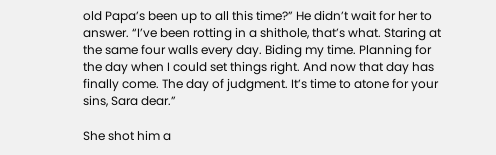old Papa’s been up to all this time?” He didn’t wait for her to answer. “I’ve been rotting in a shithole, that’s what. Staring at the same four walls every day. Biding my time. Planning for the day when I could set things right. And now that day has finally come. The day of judgment. It’s time to atone for your sins, Sara dear.”

She shot him a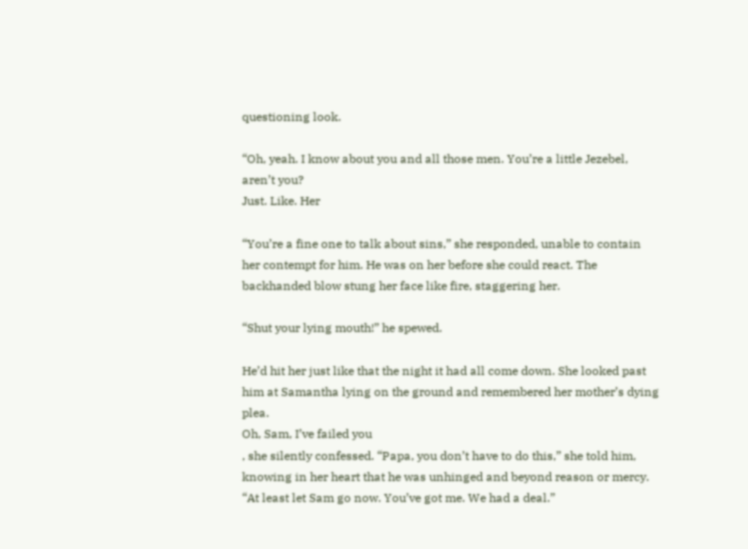questioning look.

“Oh, yeah. I know about you and all those men. You’re a little Jezebel, aren’t you?
Just. Like. Her

“You’re a fine one to talk about sins,” she responded, unable to contain her contempt for him. He was on her before she could react. The backhanded blow stung her face like fire, staggering her.

“Shut your lying mouth!” he spewed.

He’d hit her just like that the night it had all come down. She looked past him at Samantha lying on the ground and remembered her mother’s dying plea.
Oh, Sam, I’ve failed you
, she silently confessed. “Papa, you don’t have to do this,” she told him, knowing in her heart that he was unhinged and beyond reason or mercy. “At least let Sam go now. You’ve got me. We had a deal.”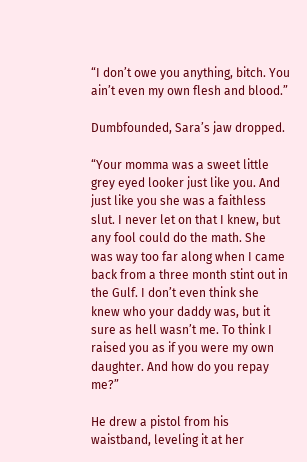“I don’t owe you anything, bitch. You ain’t even my own flesh and blood.”

Dumbfounded, Sara’s jaw dropped.

“Your momma was a sweet little grey eyed looker just like you. And just like you she was a faithless slut. I never let on that I knew, but any fool could do the math. She was way too far along when I came back from a three month stint out in the Gulf. I don’t even think she knew who your daddy was, but it sure as hell wasn’t me. To think I raised you as if you were my own daughter. And how do you repay me?”

He drew a pistol from his waistband, leveling it at her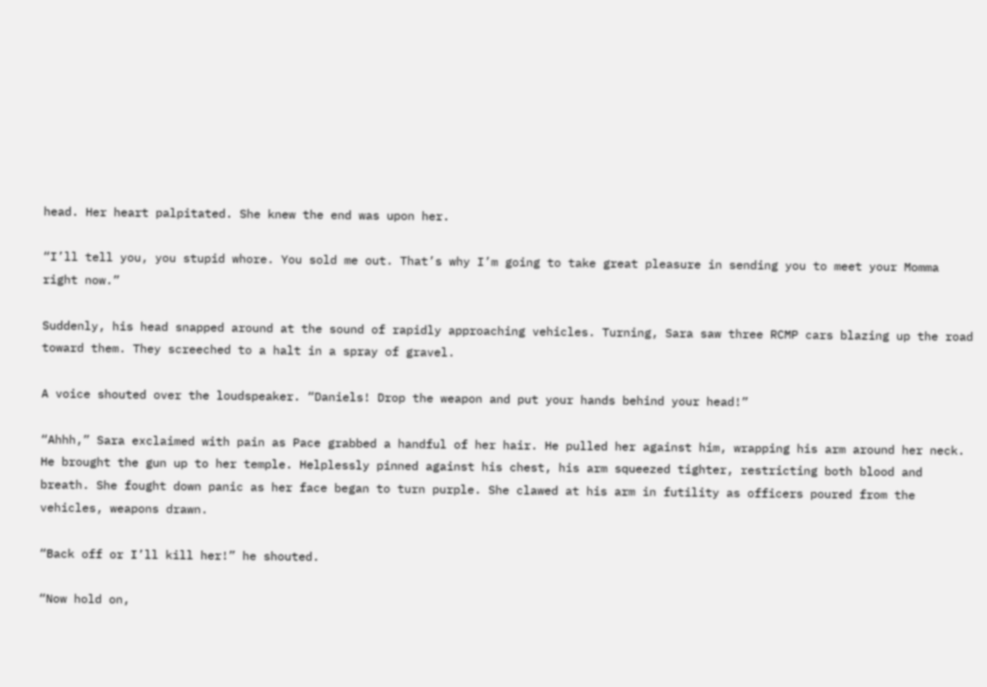head. Her heart palpitated. She knew the end was upon her.

“I’ll tell you, you stupid whore. You sold me out. That’s why I’m going to take great pleasure in sending you to meet your Momma right now.”

Suddenly, his head snapped around at the sound of rapidly approaching vehicles. Turning, Sara saw three RCMP cars blazing up the road toward them. They screeched to a halt in a spray of gravel.

A voice shouted over the loudspeaker. “Daniels! Drop the weapon and put your hands behind your head!”

“Ahhh,” Sara exclaimed with pain as Pace grabbed a handful of her hair. He pulled her against him, wrapping his arm around her neck. He brought the gun up to her temple. Helplessly pinned against his chest, his arm squeezed tighter, restricting both blood and breath. She fought down panic as her face began to turn purple. She clawed at his arm in futility as officers poured from the vehicles, weapons drawn.

“Back off or I’ll kill her!” he shouted.

“Now hold on,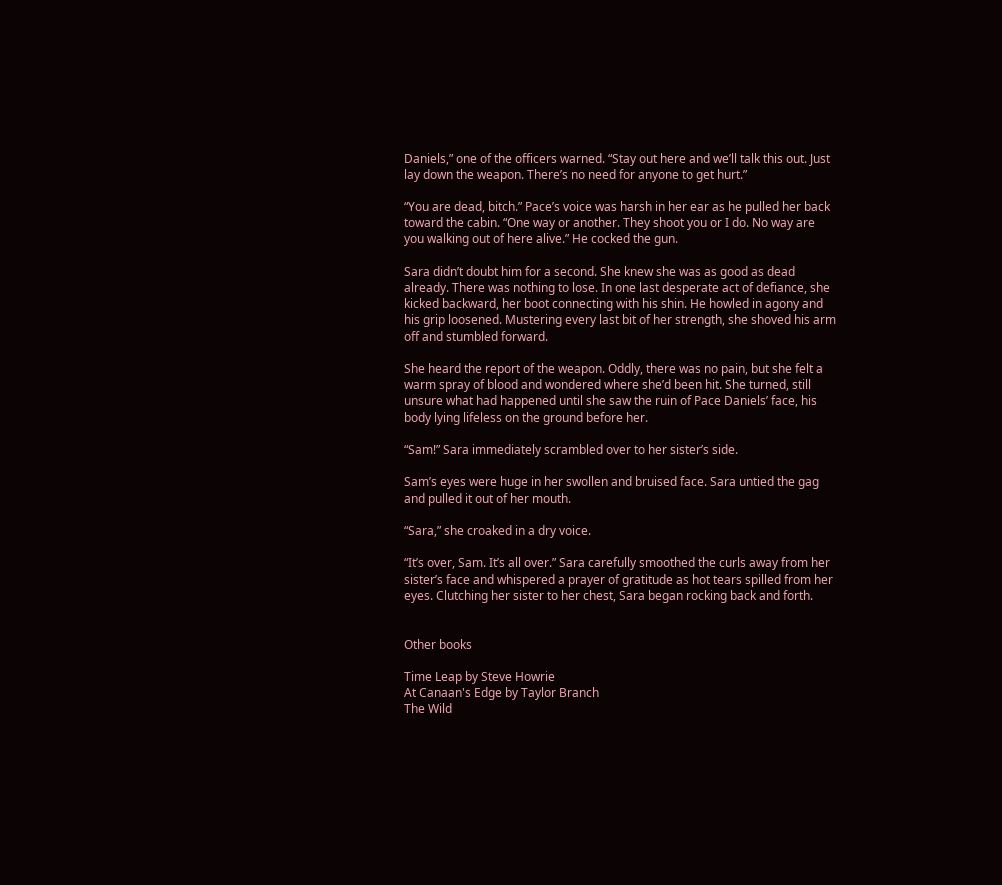Daniels,” one of the officers warned. “Stay out here and we’ll talk this out. Just lay down the weapon. There’s no need for anyone to get hurt.”

“You are dead, bitch.” Pace’s voice was harsh in her ear as he pulled her back toward the cabin. “One way or another. They shoot you or I do. No way are you walking out of here alive.” He cocked the gun.

Sara didn’t doubt him for a second. She knew she was as good as dead already. There was nothing to lose. In one last desperate act of defiance, she kicked backward, her boot connecting with his shin. He howled in agony and his grip loosened. Mustering every last bit of her strength, she shoved his arm off and stumbled forward.

She heard the report of the weapon. Oddly, there was no pain, but she felt a warm spray of blood and wondered where she’d been hit. She turned, still unsure what had happened until she saw the ruin of Pace Daniels’ face, his body lying lifeless on the ground before her.

“Sam!” Sara immediately scrambled over to her sister’s side.

Sam’s eyes were huge in her swollen and bruised face. Sara untied the gag and pulled it out of her mouth.

“Sara,” she croaked in a dry voice.

“It’s over, Sam. It’s all over.” Sara carefully smoothed the curls away from her sister’s face and whispered a prayer of gratitude as hot tears spilled from her eyes. Clutching her sister to her chest, Sara began rocking back and forth.


Other books

Time Leap by Steve Howrie
At Canaan's Edge by Taylor Branch
The Wild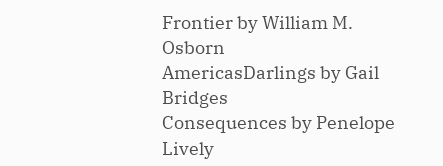Frontier by William M. Osborn
AmericasDarlings by Gail Bridges
Consequences by Penelope Lively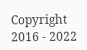Copyright 2016 - 2022